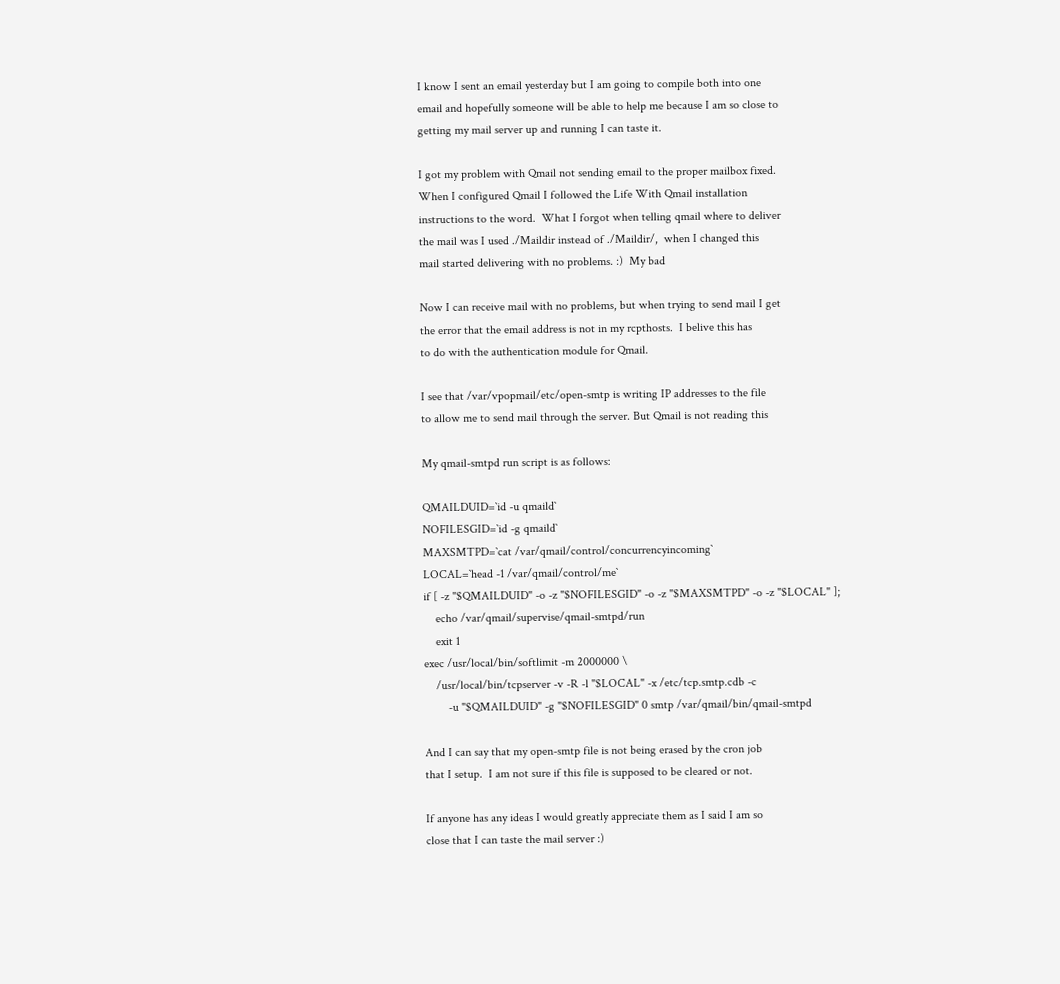I know I sent an email yesterday but I am going to compile both into one
email and hopefully someone will be able to help me because I am so close to
getting my mail server up and running I can taste it.

I got my problem with Qmail not sending email to the proper mailbox fixed.
When I configured Qmail I followed the Life With Qmail installation
instructions to the word.  What I forgot when telling qmail where to deliver
the mail was I used ./Maildir instead of ./Maildir/,  when I changed this
mail started delivering with no problems. :)  My bad

Now I can receive mail with no problems, but when trying to send mail I get
the error that the email address is not in my rcpthosts.  I belive this has
to do with the authentication module for Qmail.

I see that /var/vpopmail/etc/open-smtp is writing IP addresses to the file
to allow me to send mail through the server. But Qmail is not reading this

My qmail-smtpd run script is as follows:

QMAILDUID=`id -u qmaild`
NOFILESGID=`id -g qmaild`
MAXSMTPD=`cat /var/qmail/control/concurrencyincoming`
LOCAL=`head -1 /var/qmail/control/me`
if [ -z "$QMAILDUID" -o -z "$NOFILESGID" -o -z "$MAXSMTPD" -o -z "$LOCAL" ];
    echo /var/qmail/supervise/qmail-smtpd/run
    exit 1
exec /usr/local/bin/softlimit -m 2000000 \
    /usr/local/bin/tcpserver -v -R -l "$LOCAL" -x /etc/tcp.smtp.cdb -c
        -u "$QMAILDUID" -g "$NOFILESGID" 0 smtp /var/qmail/bin/qmail-smtpd

And I can say that my open-smtp file is not being erased by the cron job
that I setup.  I am not sure if this file is supposed to be cleared or not.

If anyone has any ideas I would greatly appreciate them as I said I am so
close that I can taste the mail server :)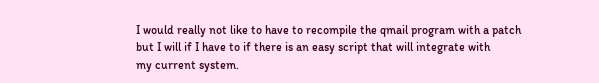I would really not like to have to recompile the qmail program with a patch
but I will if I have to if there is an easy script that will integrate with
my current system.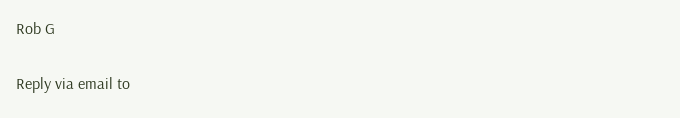Rob G

Reply via email to